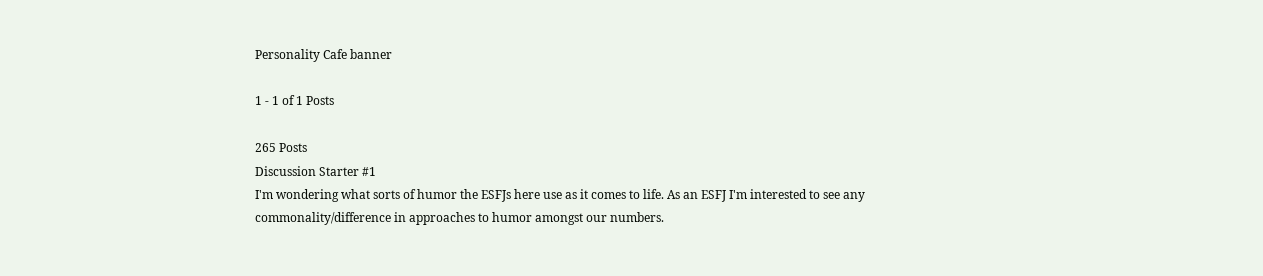Personality Cafe banner

1 - 1 of 1 Posts

265 Posts
Discussion Starter #1
I'm wondering what sorts of humor the ESFJs here use as it comes to life. As an ESFJ I'm interested to see any commonality/difference in approaches to humor amongst our numbers.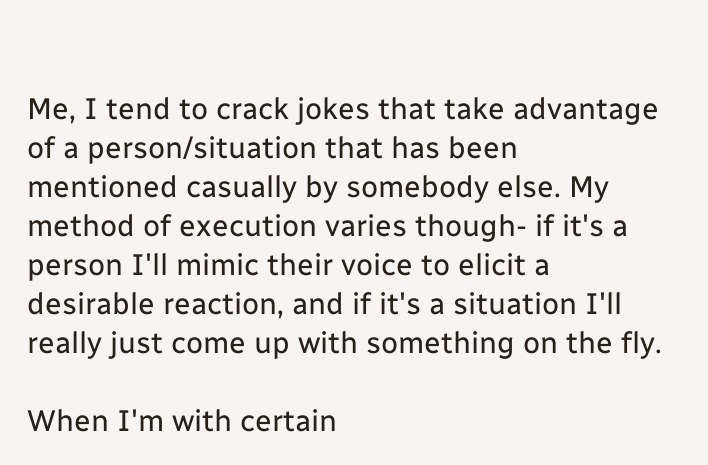Me, I tend to crack jokes that take advantage of a person/situation that has been mentioned casually by somebody else. My method of execution varies though- if it's a person I'll mimic their voice to elicit a desirable reaction, and if it's a situation I'll really just come up with something on the fly.

When I'm with certain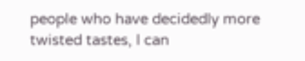people who have decidedly more twisted tastes, I can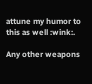attune my humor to this as well :wink:.

Any other weapons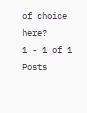of choice here?
1 - 1 of 1 Posts